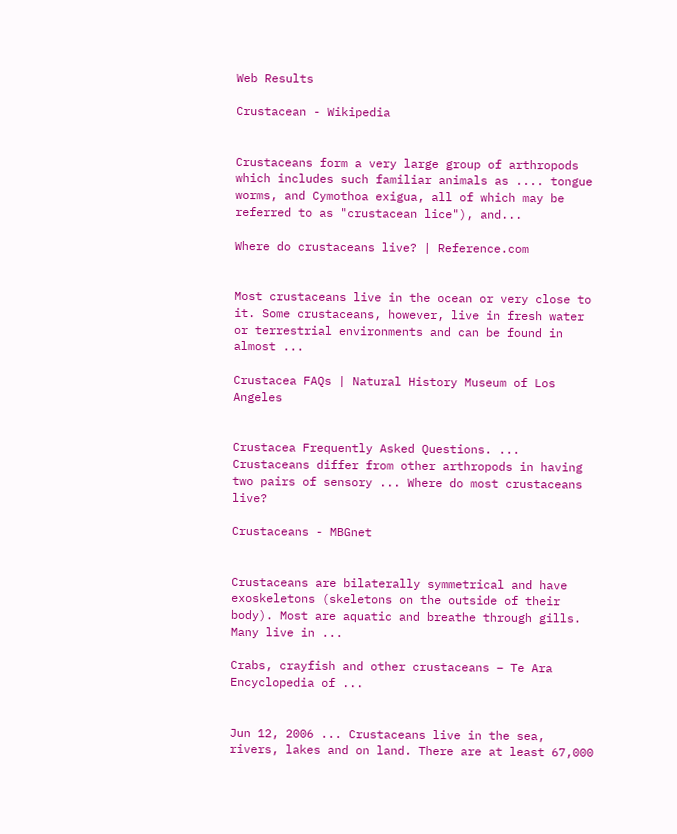Web Results

Crustacean - Wikipedia


Crustaceans form a very large group of arthropods which includes such familiar animals as .... tongue worms, and Cymothoa exigua, all of which may be referred to as "crustacean lice"), and...

Where do crustaceans live? | Reference.com


Most crustaceans live in the ocean or very close to it. Some crustaceans, however, live in fresh water or terrestrial environments and can be found in almost ...

Crustacea FAQs | Natural History Museum of Los Angeles


Crustacea Frequently Asked Questions. ... Crustaceans differ from other arthropods in having two pairs of sensory ... Where do most crustaceans live?

Crustaceans - MBGnet


Crustaceans are bilaterally symmetrical and have exoskeletons (skeletons on the outside of their body). Most are aquatic and breathe through gills. Many live in ...

Crabs, crayfish and other crustaceans – Te Ara Encyclopedia of ...


Jun 12, 2006 ... Crustaceans live in the sea, rivers, lakes and on land. There are at least 67,000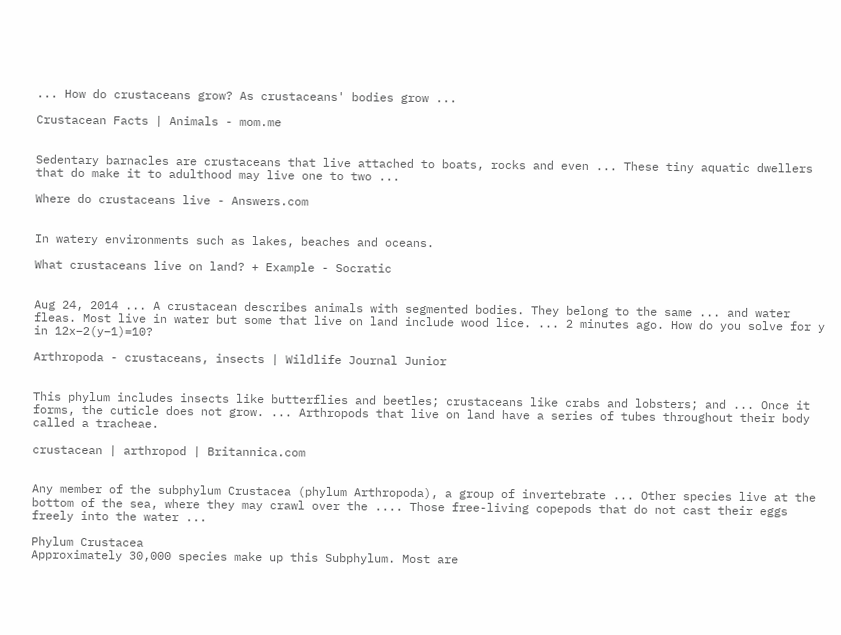... How do crustaceans grow? As crustaceans' bodies grow ...

Crustacean Facts | Animals - mom.me


Sedentary barnacles are crustaceans that live attached to boats, rocks and even ... These tiny aquatic dwellers that do make it to adulthood may live one to two ...

Where do crustaceans live - Answers.com


In watery environments such as lakes, beaches and oceans.

What crustaceans live on land? + Example - Socratic


Aug 24, 2014 ... A crustacean describes animals with segmented bodies. They belong to the same ... and water fleas. Most live in water but some that live on land include wood lice. ... 2 minutes ago. How do you solve for y in 12x−2(y−1)=10?

Arthropoda - crustaceans, insects | Wildlife Journal Junior


This phylum includes insects like butterflies and beetles; crustaceans like crabs and lobsters; and ... Once it forms, the cuticle does not grow. ... Arthropods that live on land have a series of tubes throughout their body called a tracheae.

crustacean | arthropod | Britannica.com


Any member of the subphylum Crustacea (phylum Arthropoda), a group of invertebrate ... Other species live at the bottom of the sea, where they may crawl over the .... Those free-living copepods that do not cast their eggs freely into the water ...

Phylum Crustacea
Approximately 30,000 species make up this Subphylum. Most are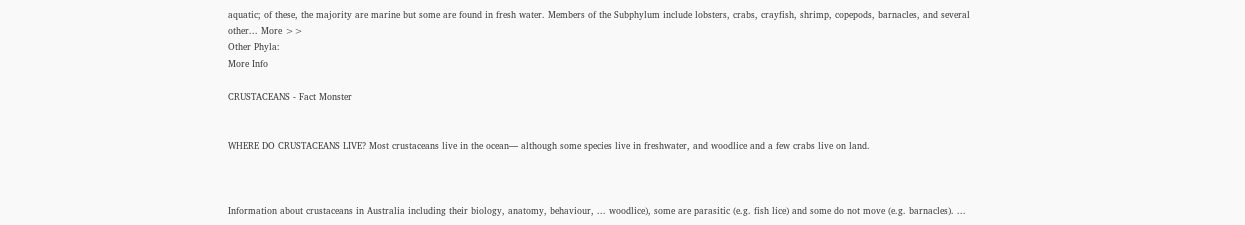aquatic; of these, the majority are marine but some are found in fresh water. Members of the Subphylum include lobsters, crabs, crayfish, shrimp, copepods, barnacles, and several other... More >>
Other Phyla:
More Info

CRUSTACEANS - Fact Monster


WHERE DO CRUSTACEANS LIVE? Most crustaceans live in the ocean— although some species live in freshwater, and woodlice and a few crabs live on land.



Information about crustaceans in Australia including their biology, anatomy, behaviour, ... woodlice), some are parasitic (e.g. fish lice) and some do not move (e.g. barnacles). ...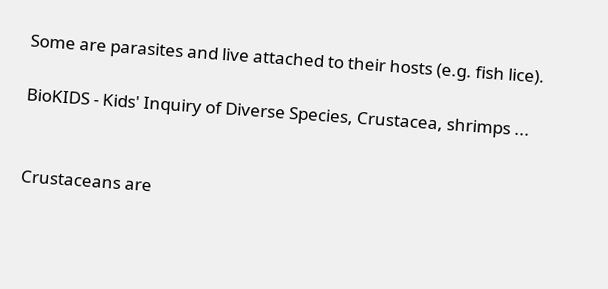Some are parasites and live attached to their hosts (e.g. fish lice).

BioKIDS - Kids' Inquiry of Diverse Species, Crustacea, shrimps ...


Crustaceans are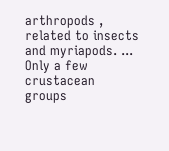arthropods , related to insects and myriapods. ... Only a few crustacean groups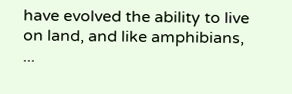have evolved the ability to live on land, and like amphibians, ...